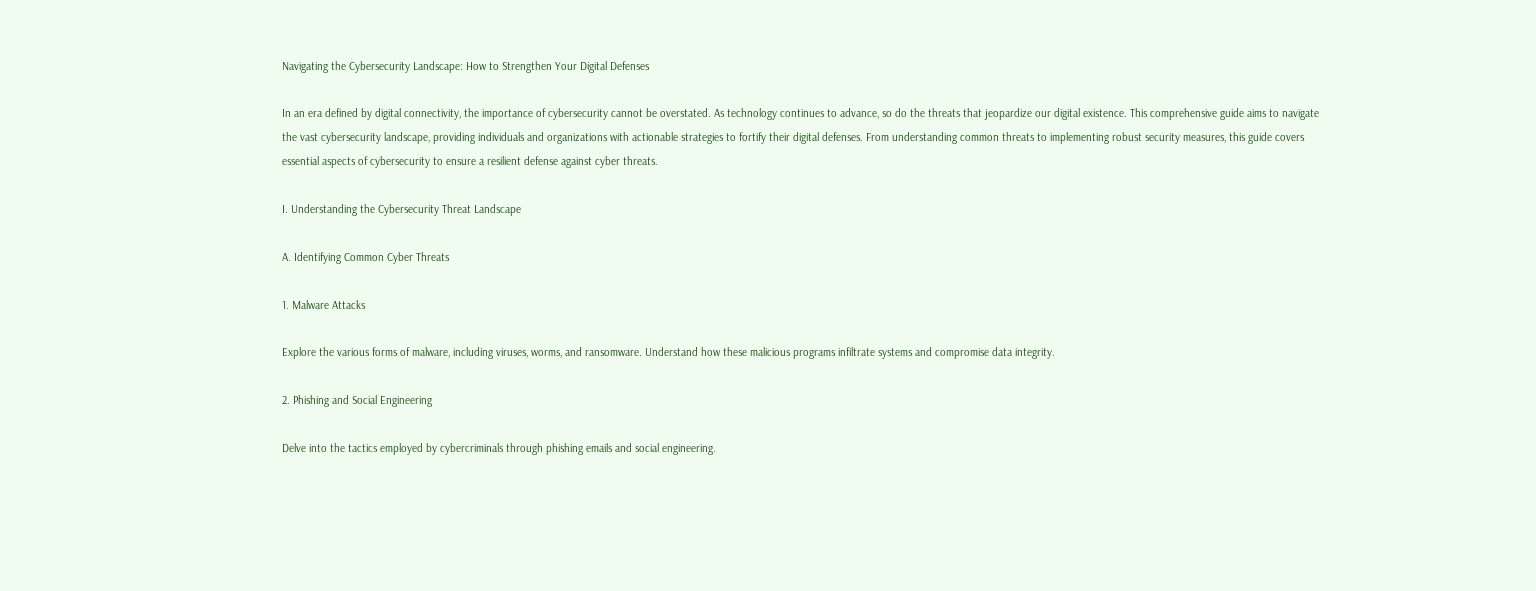Navigating the Cybersecurity Landscape: How to Strengthen Your Digital Defenses

In an era defined by digital connectivity, the importance of cybersecurity cannot be overstated. As technology continues to advance, so do the threats that jeopardize our digital existence. This comprehensive guide aims to navigate the vast cybersecurity landscape, providing individuals and organizations with actionable strategies to fortify their digital defenses. From understanding common threats to implementing robust security measures, this guide covers essential aspects of cybersecurity to ensure a resilient defense against cyber threats.

I. Understanding the Cybersecurity Threat Landscape

A. Identifying Common Cyber Threats

1. Malware Attacks

Explore the various forms of malware, including viruses, worms, and ransomware. Understand how these malicious programs infiltrate systems and compromise data integrity.

2. Phishing and Social Engineering

Delve into the tactics employed by cybercriminals through phishing emails and social engineering.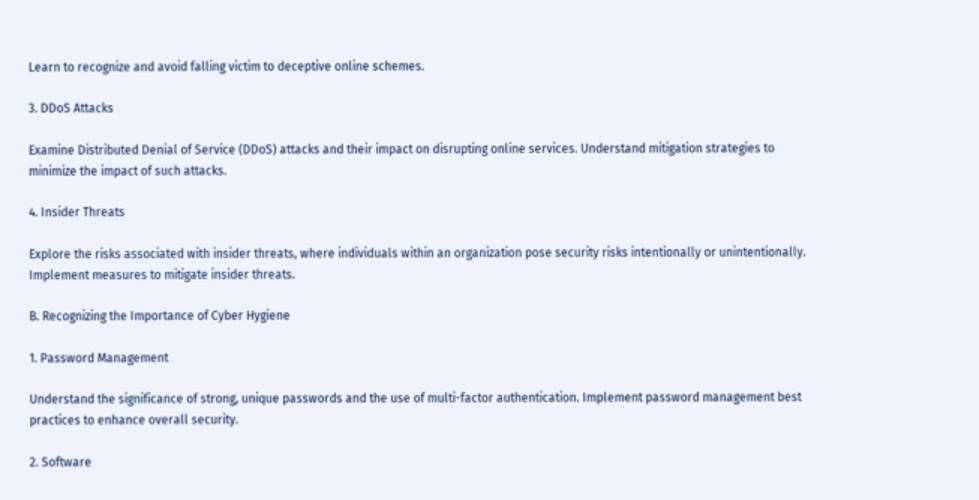Learn to recognize and avoid falling victim to deceptive online schemes.

3. DDoS Attacks

Examine Distributed Denial of Service (DDoS) attacks and their impact on disrupting online services. Understand mitigation strategies to minimize the impact of such attacks.

4. Insider Threats

Explore the risks associated with insider threats, where individuals within an organization pose security risks intentionally or unintentionally. Implement measures to mitigate insider threats.

B. Recognizing the Importance of Cyber Hygiene

1. Password Management

Understand the significance of strong, unique passwords and the use of multi-factor authentication. Implement password management best practices to enhance overall security.

2. Software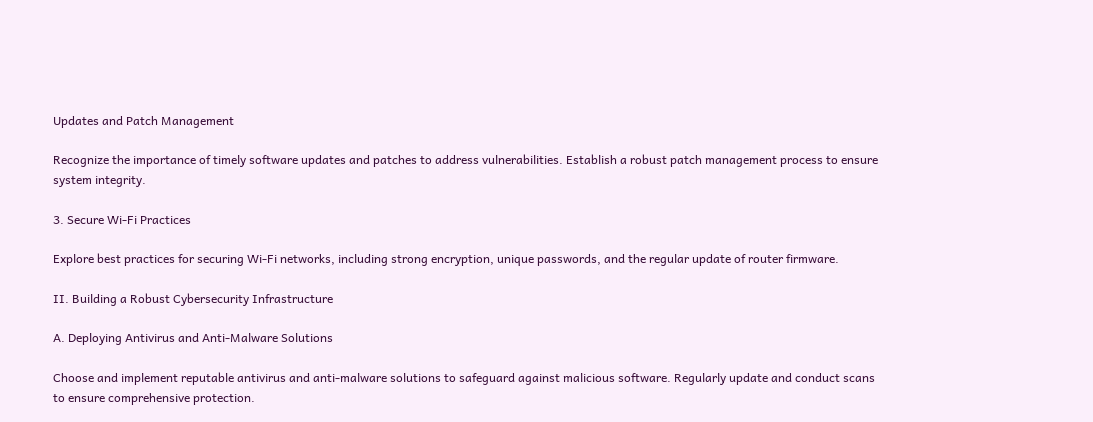Updates and Patch Management

Recognize the importance of timely software updates and patches to address vulnerabilities. Establish a robust patch management process to ensure system integrity.

3. Secure Wi-Fi Practices

Explore best practices for securing Wi-Fi networks, including strong encryption, unique passwords, and the regular update of router firmware.

II. Building a Robust Cybersecurity Infrastructure

A. Deploying Antivirus and Anti-Malware Solutions

Choose and implement reputable antivirus and anti-malware solutions to safeguard against malicious software. Regularly update and conduct scans to ensure comprehensive protection.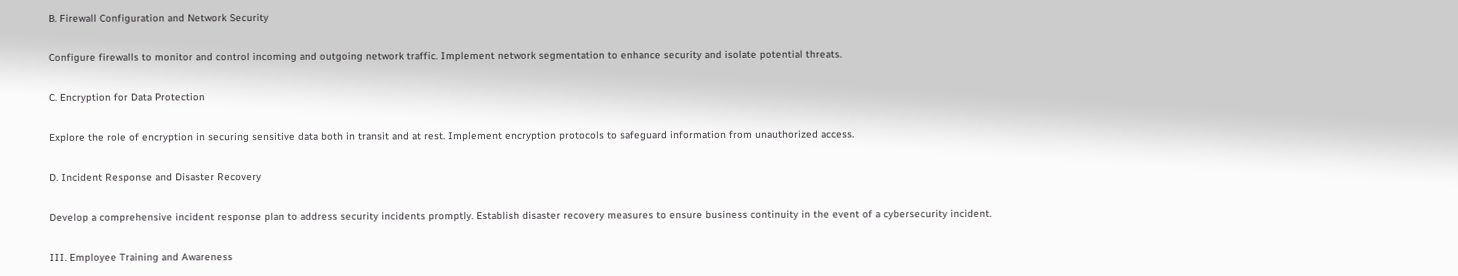B. Firewall Configuration and Network Security

Configure firewalls to monitor and control incoming and outgoing network traffic. Implement network segmentation to enhance security and isolate potential threats.

C. Encryption for Data Protection

Explore the role of encryption in securing sensitive data both in transit and at rest. Implement encryption protocols to safeguard information from unauthorized access.

D. Incident Response and Disaster Recovery

Develop a comprehensive incident response plan to address security incidents promptly. Establish disaster recovery measures to ensure business continuity in the event of a cybersecurity incident.

III. Employee Training and Awareness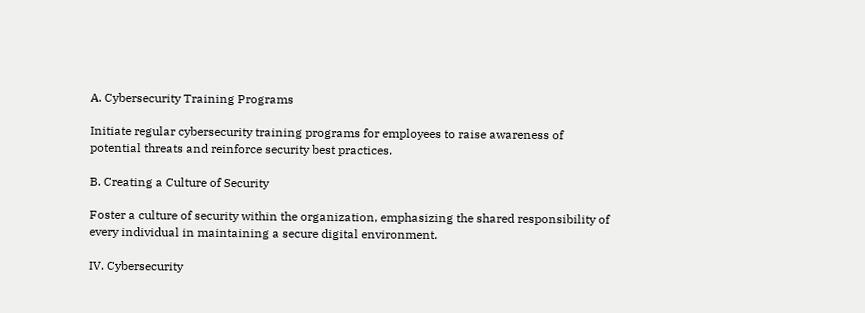A. Cybersecurity Training Programs

Initiate regular cybersecurity training programs for employees to raise awareness of potential threats and reinforce security best practices.

B. Creating a Culture of Security

Foster a culture of security within the organization, emphasizing the shared responsibility of every individual in maintaining a secure digital environment.

IV. Cybersecurity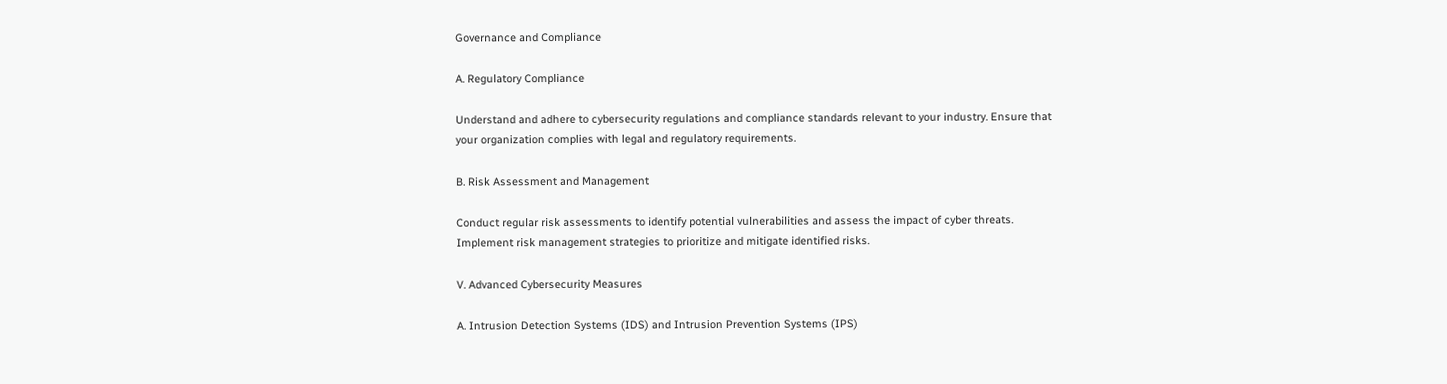Governance and Compliance

A. Regulatory Compliance

Understand and adhere to cybersecurity regulations and compliance standards relevant to your industry. Ensure that your organization complies with legal and regulatory requirements.

B. Risk Assessment and Management

Conduct regular risk assessments to identify potential vulnerabilities and assess the impact of cyber threats. Implement risk management strategies to prioritize and mitigate identified risks.

V. Advanced Cybersecurity Measures

A. Intrusion Detection Systems (IDS) and Intrusion Prevention Systems (IPS)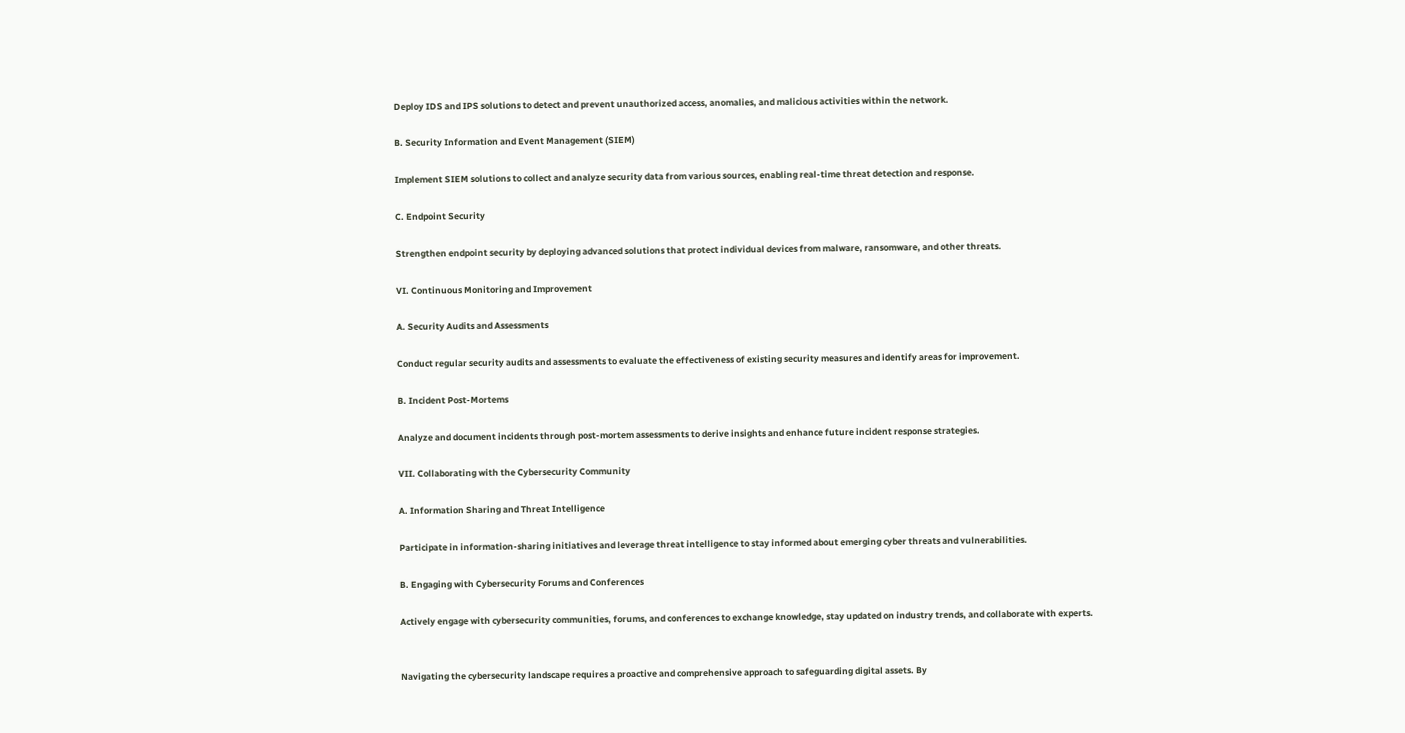Deploy IDS and IPS solutions to detect and prevent unauthorized access, anomalies, and malicious activities within the network.

B. Security Information and Event Management (SIEM)

Implement SIEM solutions to collect and analyze security data from various sources, enabling real-time threat detection and response.

C. Endpoint Security

Strengthen endpoint security by deploying advanced solutions that protect individual devices from malware, ransomware, and other threats.

VI. Continuous Monitoring and Improvement

A. Security Audits and Assessments

Conduct regular security audits and assessments to evaluate the effectiveness of existing security measures and identify areas for improvement.

B. Incident Post-Mortems

Analyze and document incidents through post-mortem assessments to derive insights and enhance future incident response strategies.

VII. Collaborating with the Cybersecurity Community

A. Information Sharing and Threat Intelligence

Participate in information-sharing initiatives and leverage threat intelligence to stay informed about emerging cyber threats and vulnerabilities.

B. Engaging with Cybersecurity Forums and Conferences

Actively engage with cybersecurity communities, forums, and conferences to exchange knowledge, stay updated on industry trends, and collaborate with experts.


Navigating the cybersecurity landscape requires a proactive and comprehensive approach to safeguarding digital assets. By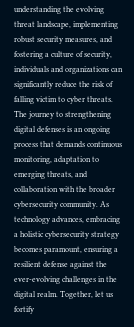understanding the evolving threat landscape, implementing robust security measures, and fostering a culture of security, individuals and organizations can significantly reduce the risk of falling victim to cyber threats. The journey to strengthening digital defenses is an ongoing process that demands continuous monitoring, adaptation to emerging threats, and collaboration with the broader cybersecurity community. As technology advances, embracing a holistic cybersecurity strategy becomes paramount, ensuring a resilient defense against the ever-evolving challenges in the digital realm. Together, let us fortify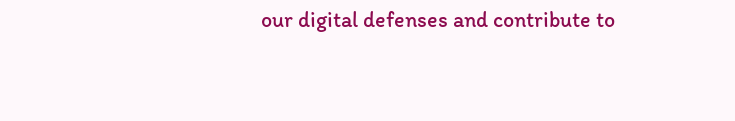our digital defenses and contribute to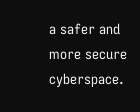a safer and more secure cyberspace.